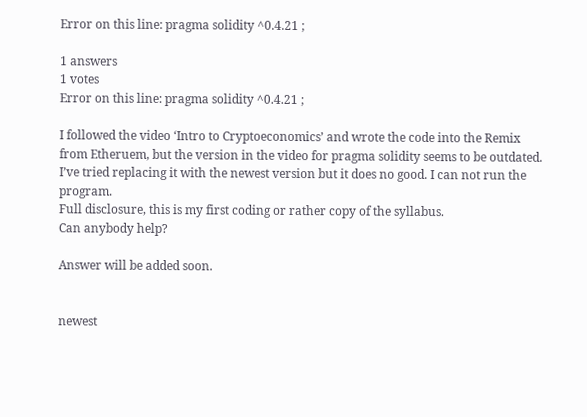Error on this line: pragma solidity ^0.4.21 ;

1 answers
1 votes
Error on this line: pragma solidity ^0.4.21 ;

I followed the video ‘Intro to Cryptoeconomics’ and wrote the code into the Remix from Etheruem, but the version in the video for pragma solidity seems to be outdated. I’ve tried replacing it with the newest version but it does no good. I can not run the program.
Full disclosure, this is my first coding or rather copy of the syllabus.
Can anybody help?

Answer will be added soon.


newest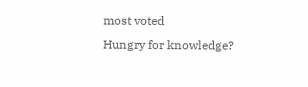most voted
Hungry for knowledge?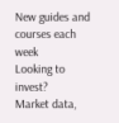New guides and courses each week
Looking to invest?
Market data,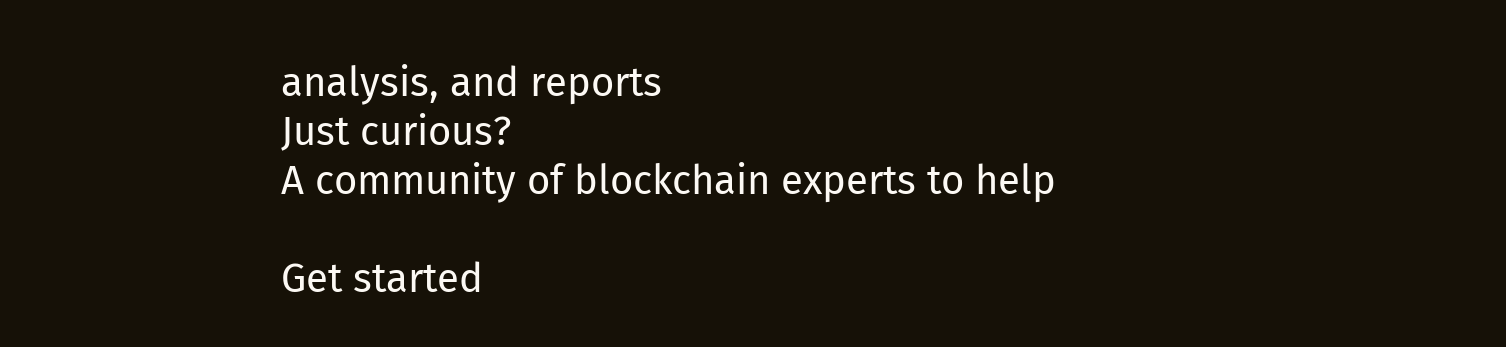analysis, and reports
Just curious?
A community of blockchain experts to help

Get started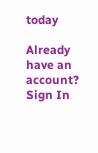today

Already have an account? Sign In